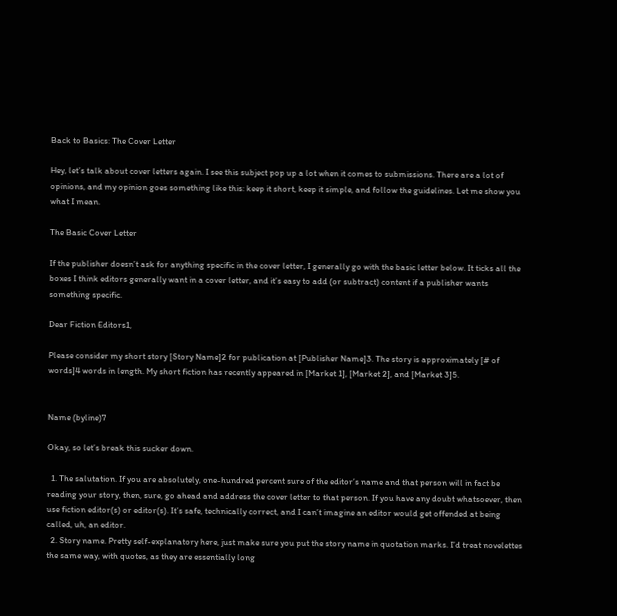Back to Basics: The Cover Letter

Hey, let’s talk about cover letters again. I see this subject pop up a lot when it comes to submissions. There are a lot of opinions, and my opinion goes something like this: keep it short, keep it simple, and follow the guidelines. Let me show you what I mean.

The Basic Cover Letter

If the publisher doesn’t ask for anything specific in the cover letter, I generally go with the basic letter below. It ticks all the boxes I think editors generally want in a cover letter, and it’s easy to add (or subtract) content if a publisher wants something specific.

Dear Fiction Editors1,

Please consider my short story [Story Name]2 for publication at [Publisher Name]3. The story is approximately [# of words]4 words in length. My short fiction has recently appeared in [Market 1], [Market 2], and [Market 3]5.


Name (byline)7

Okay, so let’s break this sucker down.

  1. The salutation. If you are absolutely, one-hundred percent sure of the editor’s name and that person will in fact be reading your story, then, sure, go ahead and address the cover letter to that person. If you have any doubt whatsoever, then use fiction editor(s) or editor(s). It’s safe, technically correct, and I can’t imagine an editor would get offended at being called, uh, an editor.
  2. Story name. Pretty self-explanatory here, just make sure you put the story name in quotation marks. I’d treat novelettes the same way, with quotes, as they are essentially long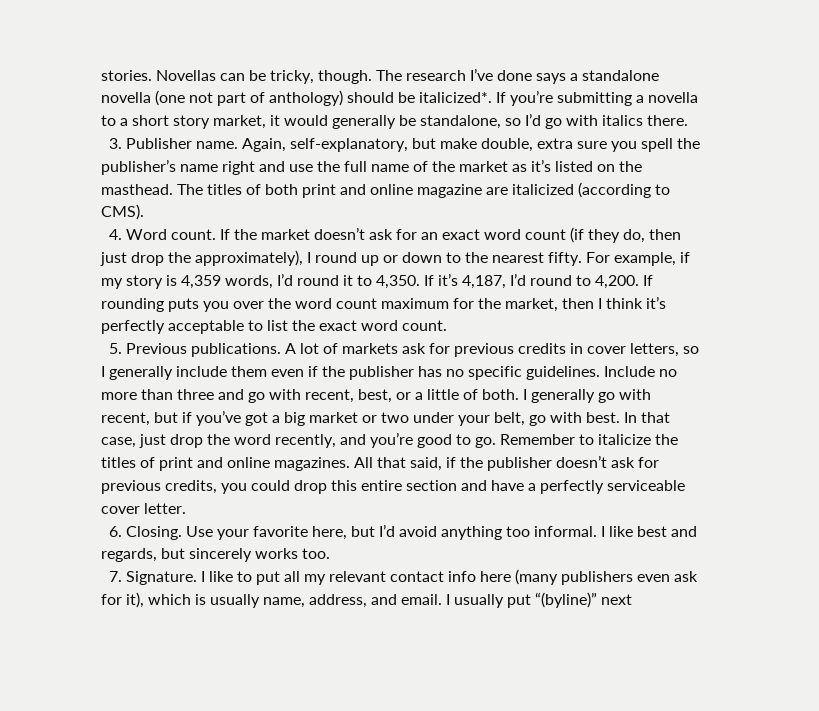stories. Novellas can be tricky, though. The research I’ve done says a standalone novella (one not part of anthology) should be italicized*. If you’re submitting a novella to a short story market, it would generally be standalone, so I’d go with italics there.
  3. Publisher name. Again, self-explanatory, but make double, extra sure you spell the publisher’s name right and use the full name of the market as it’s listed on the masthead. The titles of both print and online magazine are italicized (according to CMS).
  4. Word count. If the market doesn’t ask for an exact word count (if they do, then just drop the approximately), I round up or down to the nearest fifty. For example, if my story is 4,359 words, I’d round it to 4,350. If it’s 4,187, I’d round to 4,200. If rounding puts you over the word count maximum for the market, then I think it’s perfectly acceptable to list the exact word count.
  5. Previous publications. A lot of markets ask for previous credits in cover letters, so I generally include them even if the publisher has no specific guidelines. Include no more than three and go with recent, best, or a little of both. I generally go with recent, but if you’ve got a big market or two under your belt, go with best. In that case, just drop the word recently, and you’re good to go. Remember to italicize the titles of print and online magazines. All that said, if the publisher doesn’t ask for previous credits, you could drop this entire section and have a perfectly serviceable cover letter.
  6. Closing. Use your favorite here, but I’d avoid anything too informal. I like best and regards, but sincerely works too.
  7. Signature. I like to put all my relevant contact info here (many publishers even ask for it), which is usually name, address, and email. I usually put “(byline)” next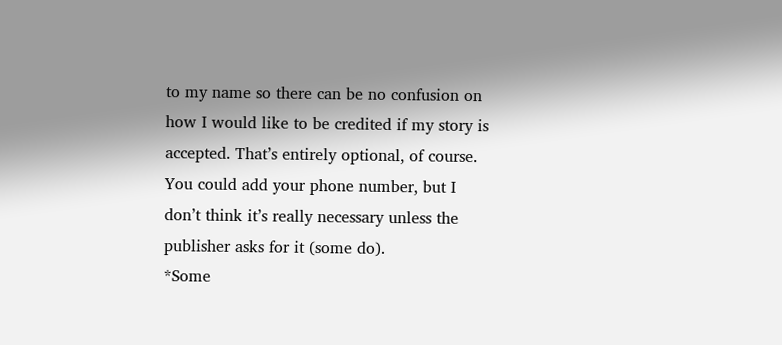to my name so there can be no confusion on how I would like to be credited if my story is accepted. That’s entirely optional, of course. You could add your phone number, but I don’t think it’s really necessary unless the publisher asks for it (some do).
*Some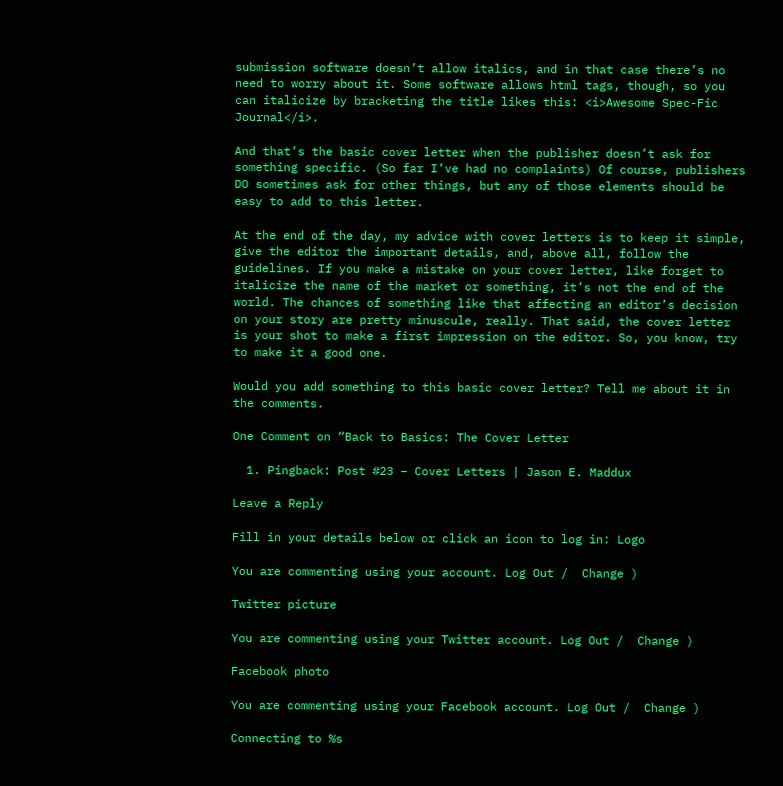submission software doesn’t allow italics, and in that case there’s no need to worry about it. Some software allows html tags, though, so you can italicize by bracketing the title likes this: <i>Awesome Spec-Fic Journal</i>.

And that’s the basic cover letter when the publisher doesn’t ask for something specific. (So far I’ve had no complaints) Of course, publishers DO sometimes ask for other things, but any of those elements should be easy to add to this letter.

At the end of the day, my advice with cover letters is to keep it simple, give the editor the important details, and, above all, follow the guidelines. If you make a mistake on your cover letter, like forget to italicize the name of the market or something, it’s not the end of the world. The chances of something like that affecting an editor’s decision on your story are pretty minuscule, really. That said, the cover letter is your shot to make a first impression on the editor. So, you know, try to make it a good one.

Would you add something to this basic cover letter? Tell me about it in the comments.

One Comment on “Back to Basics: The Cover Letter

  1. Pingback: Post #23 – Cover Letters | Jason E. Maddux

Leave a Reply

Fill in your details below or click an icon to log in: Logo

You are commenting using your account. Log Out /  Change )

Twitter picture

You are commenting using your Twitter account. Log Out /  Change )

Facebook photo

You are commenting using your Facebook account. Log Out /  Change )

Connecting to %s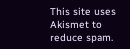This site uses Akismet to reduce spam.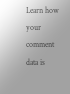Learn how your comment data is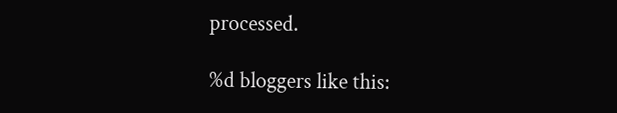processed.

%d bloggers like this: